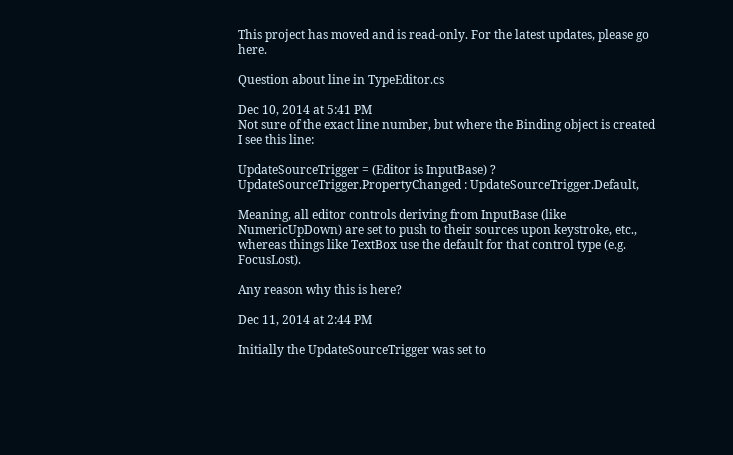This project has moved and is read-only. For the latest updates, please go here.

Question about line in TypeEditor.cs

Dec 10, 2014 at 5:41 PM
Not sure of the exact line number, but where the Binding object is created I see this line:

UpdateSourceTrigger = (Editor is InputBase) ? UpdateSourceTrigger.PropertyChanged : UpdateSourceTrigger.Default,

Meaning, all editor controls deriving from InputBase (like NumericUpDown) are set to push to their sources upon keystroke, etc., whereas things like TextBox use the default for that control type (e.g. FocusLost).

Any reason why this is here?

Dec 11, 2014 at 2:44 PM

Initially the UpdateSourceTrigger was set to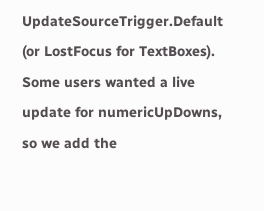UpdateSourceTrigger.Default (or LostFocus for TextBoxes). Some users wanted a live update for numericUpDowns, so we add the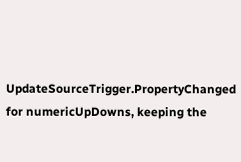UpdateSourceTrigger.PropertyChanged for numericUpDowns, keeping the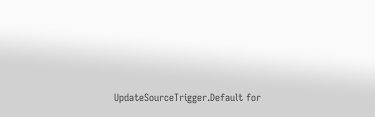UpdateSourceTrigger.Default for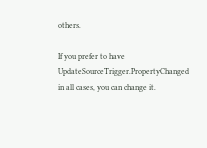others.

If you prefer to have UpdateSourceTrigger.PropertyChanged in all cases, you can change it.